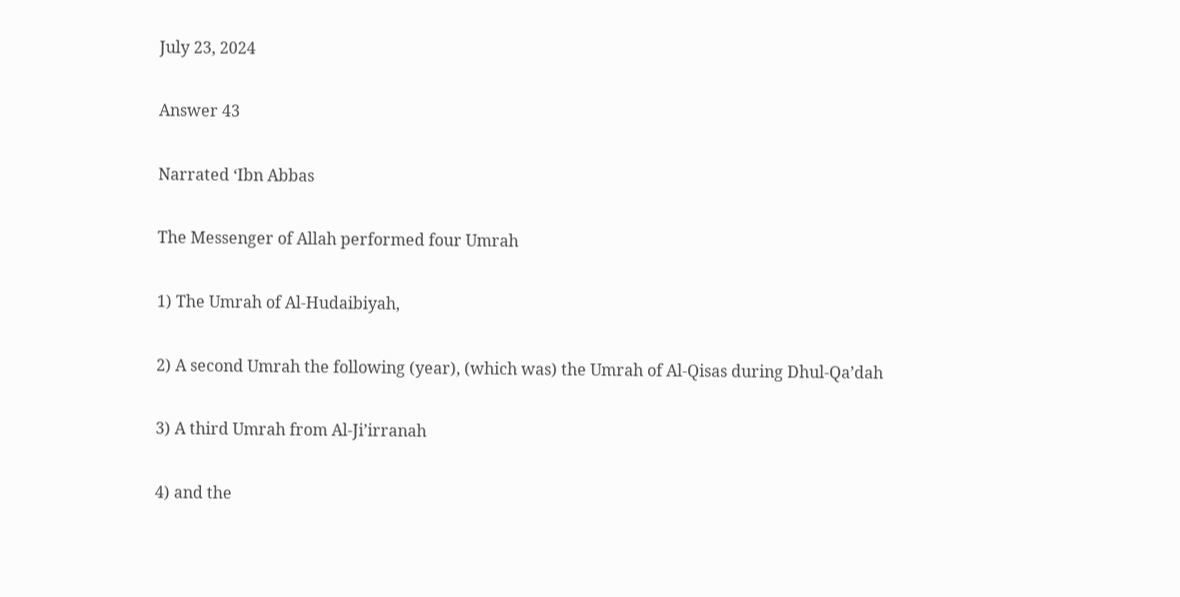July 23, 2024

Answer 43

Narrated ‘Ibn Abbas

The Messenger of Allah performed four Umrah

1) The Umrah of Al-Hudaibiyah,

2) A second Umrah the following (year), (which was) the Umrah of Al-Qisas during Dhul-Qa’dah

3) A third Umrah from Al-Ji’irranah

4) and the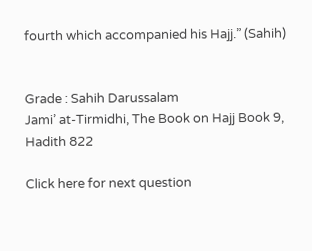fourth which accompanied his Hajj.” (Sahih)


Grade : Sahih Darussalam
Jami’ at-Tirmidhi, The Book on Hajj Book 9, Hadith 822

Click here for next question